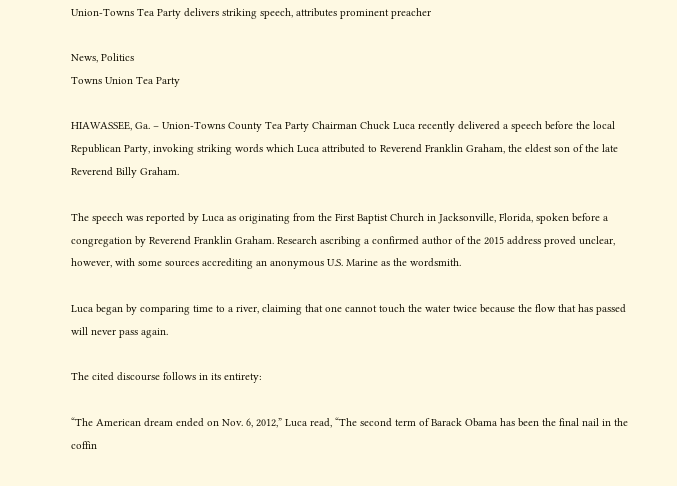Union-Towns Tea Party delivers striking speech, attributes prominent preacher

News, Politics
Towns Union Tea Party

HIAWASSEE, Ga. – Union-Towns County Tea Party Chairman Chuck Luca recently delivered a speech before the local Republican Party, invoking striking words which Luca attributed to Reverend Franklin Graham, the eldest son of the late Reverend Billy Graham.

The speech was reported by Luca as originating from the First Baptist Church in Jacksonville, Florida, spoken before a congregation by Reverend Franklin Graham. Research ascribing a confirmed author of the 2015 address proved unclear, however, with some sources accrediting an anonymous U.S. Marine as the wordsmith.

Luca began by comparing time to a river, claiming that one cannot touch the water twice because the flow that has passed will never pass again.

The cited discourse follows in its entirety:

“The American dream ended on Nov. 6, 2012,” Luca read, “The second term of Barack Obama has been the final nail in the coffin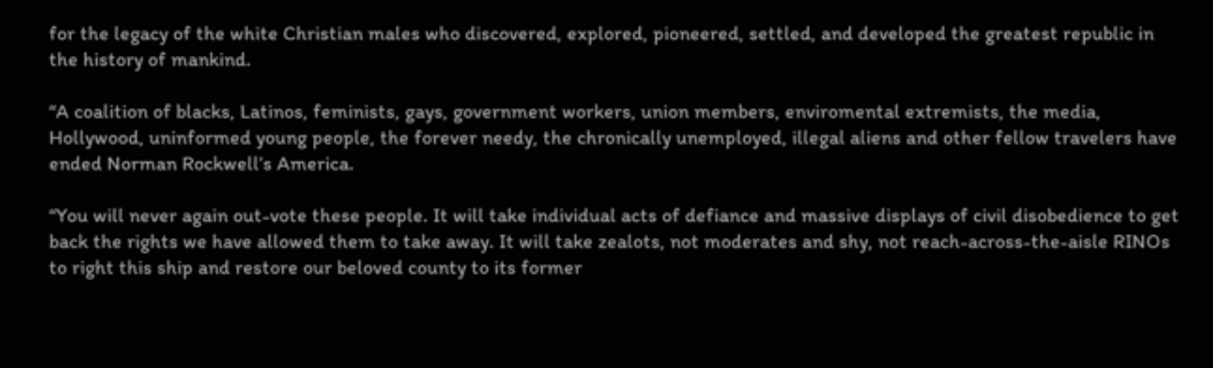for the legacy of the white Christian males who discovered, explored, pioneered, settled, and developed the greatest republic in the history of mankind.

“A coalition of blacks, Latinos, feminists, gays, government workers, union members, enviromental extremists, the media, Hollywood, uninformed young people, the forever needy, the chronically unemployed, illegal aliens and other fellow travelers have ended Norman Rockwell’s America.

“You will never again out-vote these people. It will take individual acts of defiance and massive displays of civil disobedience to get back the rights we have allowed them to take away. It will take zealots, not moderates and shy, not reach-across-the-aisle RINOs to right this ship and restore our beloved county to its former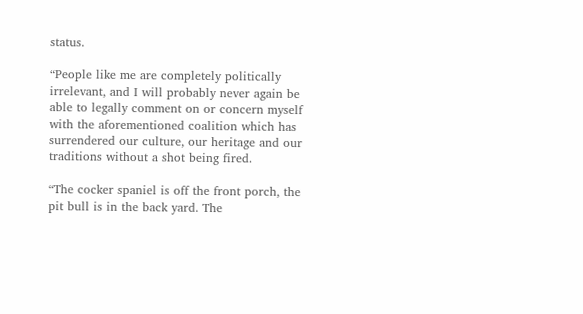status.

“People like me are completely politically irrelevant, and I will probably never again be able to legally comment on or concern myself with the aforementioned coalition which has surrendered our culture, our heritage and our traditions without a shot being fired.

“The cocker spaniel is off the front porch, the pit bull is in the back yard. The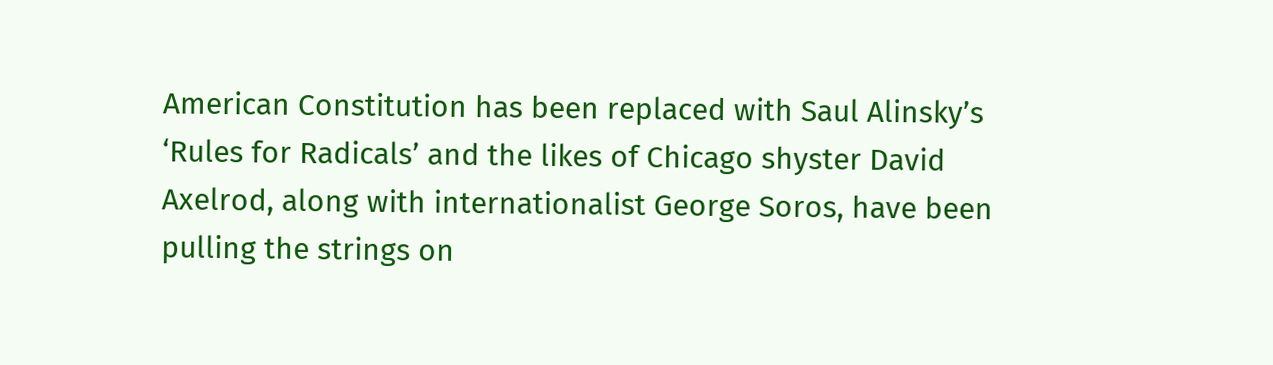American Constitution has been replaced with Saul Alinsky’s ‘Rules for Radicals’ and the likes of Chicago shyster David Axelrod, along with internationalist George Soros, have been pulling the strings on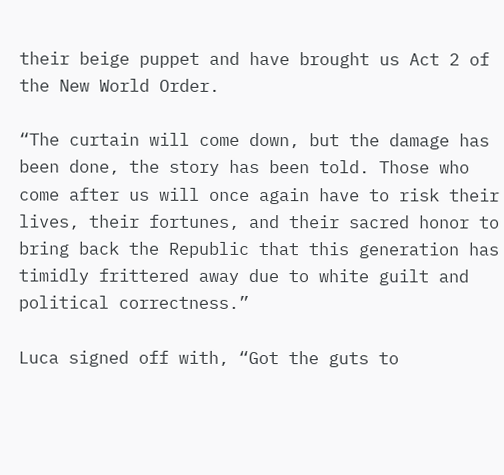their beige puppet and have brought us Act 2 of the New World Order.

“The curtain will come down, but the damage has been done, the story has been told. Those who come after us will once again have to risk their lives, their fortunes, and their sacred honor to bring back the Republic that this generation has timidly frittered away due to white guilt and political correctness.”

Luca signed off with, “Got the guts to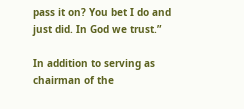pass it on? You bet I do and just did. In God we trust.”

In addition to serving as chairman of the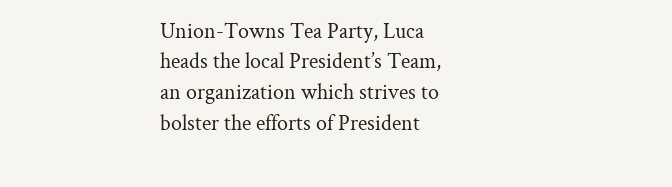Union-Towns Tea Party, Luca heads the local President’s Team, an organization which strives to bolster the efforts of President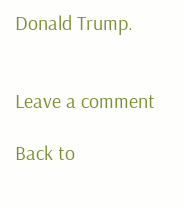Donald Trump.


Leave a comment

Back to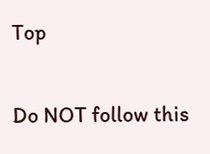Top

Do NOT follow this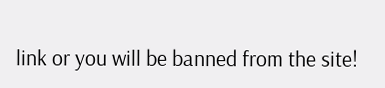link or you will be banned from the site!